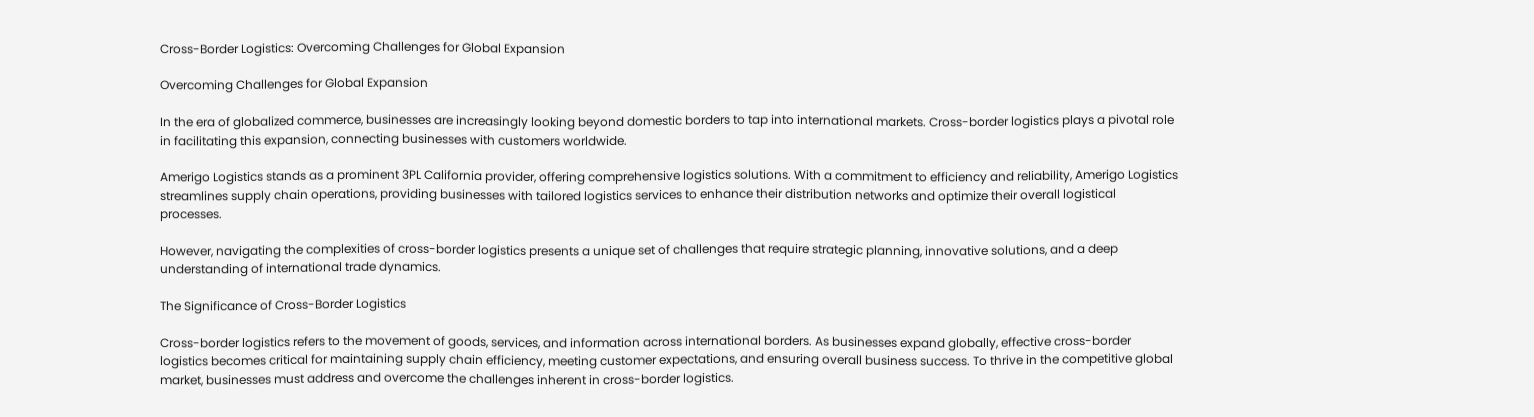Cross-Border Logistics: Overcoming Challenges for Global Expansion

Overcoming Challenges for Global Expansion

In the era of globalized commerce, businesses are increasingly looking beyond domestic borders to tap into international markets. Cross-border logistics plays a pivotal role in facilitating this expansion, connecting businesses with customers worldwide.

Amerigo Logistics stands as a prominent 3PL California provider, offering comprehensive logistics solutions. With a commitment to efficiency and reliability, Amerigo Logistics streamlines supply chain operations, providing businesses with tailored logistics services to enhance their distribution networks and optimize their overall logistical processes.

However, navigating the complexities of cross-border logistics presents a unique set of challenges that require strategic planning, innovative solutions, and a deep understanding of international trade dynamics.

The Significance of Cross-Border Logistics

Cross-border logistics refers to the movement of goods, services, and information across international borders. As businesses expand globally, effective cross-border logistics becomes critical for maintaining supply chain efficiency, meeting customer expectations, and ensuring overall business success. To thrive in the competitive global market, businesses must address and overcome the challenges inherent in cross-border logistics.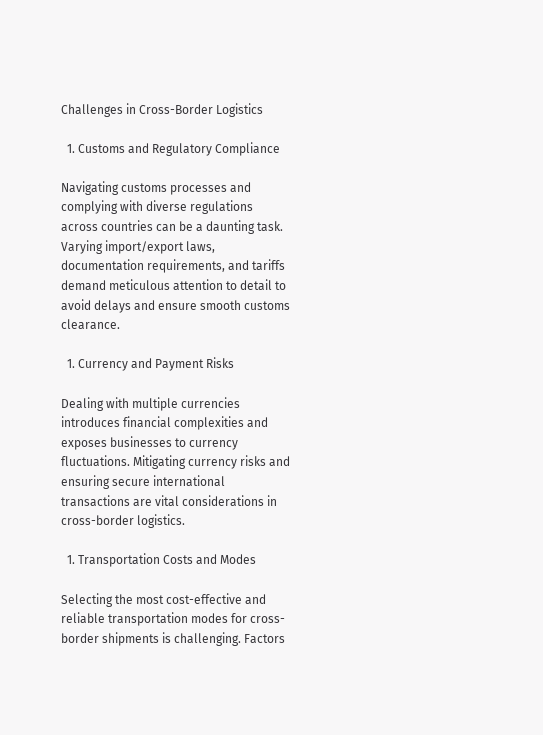Challenges in Cross-Border Logistics

  1. Customs and Regulatory Compliance

Navigating customs processes and complying with diverse regulations across countries can be a daunting task. Varying import/export laws, documentation requirements, and tariffs demand meticulous attention to detail to avoid delays and ensure smooth customs clearance.

  1. Currency and Payment Risks

Dealing with multiple currencies introduces financial complexities and exposes businesses to currency fluctuations. Mitigating currency risks and ensuring secure international transactions are vital considerations in cross-border logistics.

  1. Transportation Costs and Modes

Selecting the most cost-effective and reliable transportation modes for cross-border shipments is challenging. Factors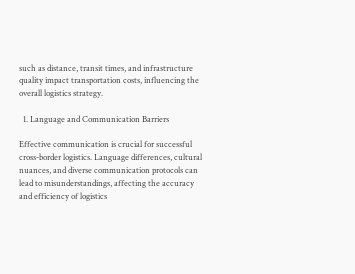such as distance, transit times, and infrastructure quality impact transportation costs, influencing the overall logistics strategy.

  1. Language and Communication Barriers

Effective communication is crucial for successful cross-border logistics. Language differences, cultural nuances, and diverse communication protocols can lead to misunderstandings, affecting the accuracy and efficiency of logistics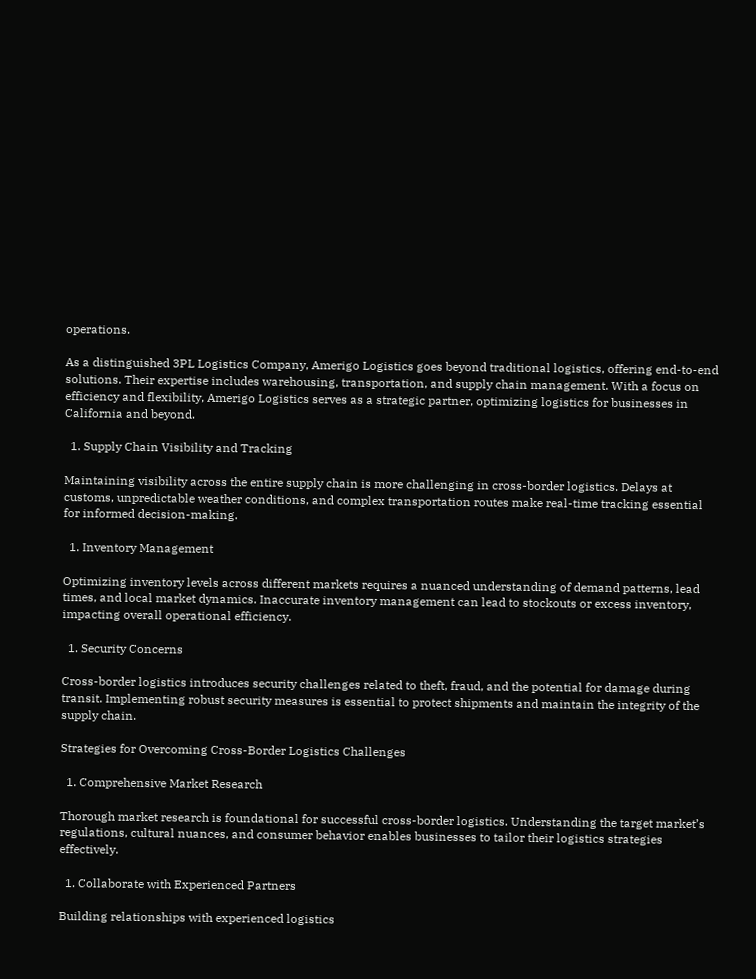operations.

As a distinguished 3PL Logistics Company, Amerigo Logistics goes beyond traditional logistics, offering end-to-end solutions. Their expertise includes warehousing, transportation, and supply chain management. With a focus on efficiency and flexibility, Amerigo Logistics serves as a strategic partner, optimizing logistics for businesses in California and beyond.

  1. Supply Chain Visibility and Tracking

Maintaining visibility across the entire supply chain is more challenging in cross-border logistics. Delays at customs, unpredictable weather conditions, and complex transportation routes make real-time tracking essential for informed decision-making.

  1. Inventory Management

Optimizing inventory levels across different markets requires a nuanced understanding of demand patterns, lead times, and local market dynamics. Inaccurate inventory management can lead to stockouts or excess inventory, impacting overall operational efficiency.

  1. Security Concerns

Cross-border logistics introduces security challenges related to theft, fraud, and the potential for damage during transit. Implementing robust security measures is essential to protect shipments and maintain the integrity of the supply chain.

Strategies for Overcoming Cross-Border Logistics Challenges

  1. Comprehensive Market Research

Thorough market research is foundational for successful cross-border logistics. Understanding the target market’s regulations, cultural nuances, and consumer behavior enables businesses to tailor their logistics strategies effectively.

  1. Collaborate with Experienced Partners

Building relationships with experienced logistics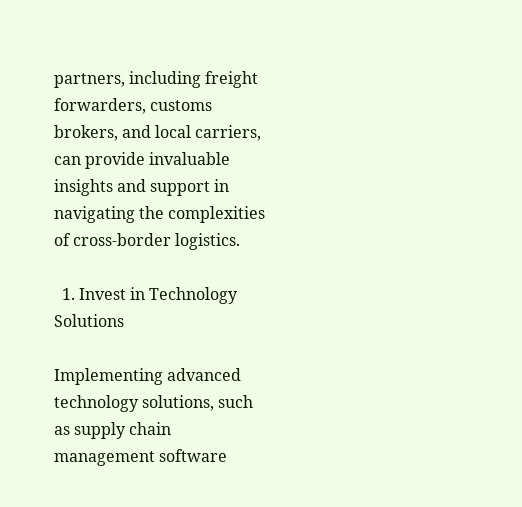partners, including freight forwarders, customs brokers, and local carriers, can provide invaluable insights and support in navigating the complexities of cross-border logistics.

  1. Invest in Technology Solutions

Implementing advanced technology solutions, such as supply chain management software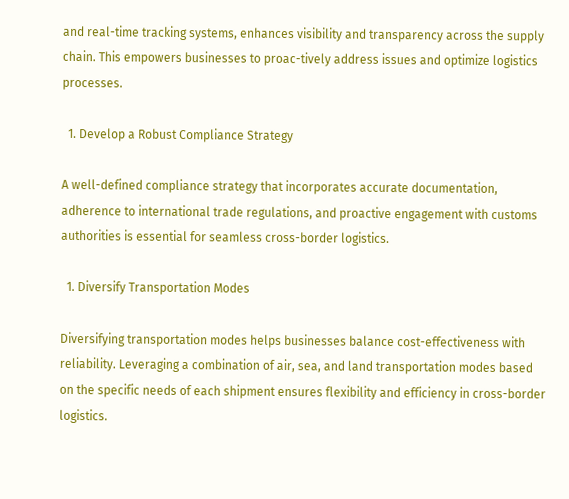and real-time tracking systems, enhances visibility and transparency across the supply chain. This empowers businesses to proac-tively address issues and optimize logistics processes.

  1. Develop a Robust Compliance Strategy

A well-defined compliance strategy that incorporates accurate documentation, adherence to international trade regulations, and proactive engagement with customs authorities is essential for seamless cross-border logistics.

  1. Diversify Transportation Modes

Diversifying transportation modes helps businesses balance cost-effectiveness with reliability. Leveraging a combination of air, sea, and land transportation modes based on the specific needs of each shipment ensures flexibility and efficiency in cross-border logistics.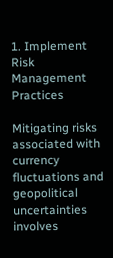1. Implement Risk Management Practices

Mitigating risks associated with currency fluctuations and geopolitical uncertainties involves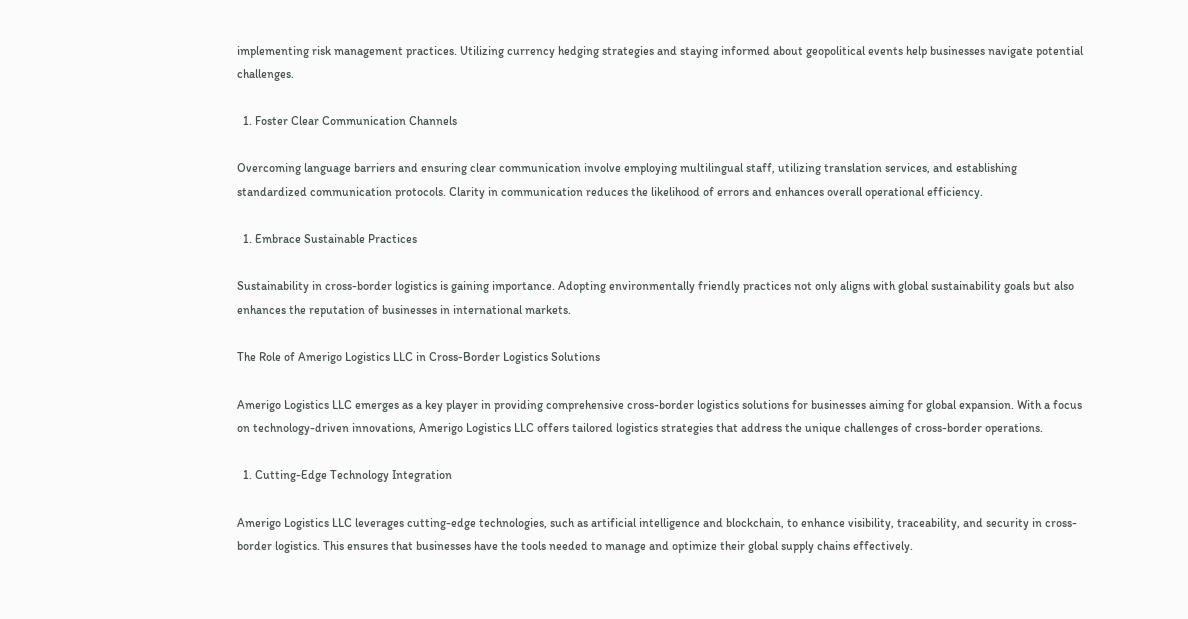implementing risk management practices. Utilizing currency hedging strategies and staying informed about geopolitical events help businesses navigate potential challenges.

  1. Foster Clear Communication Channels

Overcoming language barriers and ensuring clear communication involve employing multilingual staff, utilizing translation services, and establishing standardized communication protocols. Clarity in communication reduces the likelihood of errors and enhances overall operational efficiency.

  1. Embrace Sustainable Practices

Sustainability in cross-border logistics is gaining importance. Adopting environmentally friendly practices not only aligns with global sustainability goals but also enhances the reputation of businesses in international markets.

The Role of Amerigo Logistics LLC in Cross-Border Logistics Solutions

Amerigo Logistics LLC emerges as a key player in providing comprehensive cross-border logistics solutions for businesses aiming for global expansion. With a focus on technology-driven innovations, Amerigo Logistics LLC offers tailored logistics strategies that address the unique challenges of cross-border operations.

  1. Cutting-Edge Technology Integration

Amerigo Logistics LLC leverages cutting-edge technologies, such as artificial intelligence and blockchain, to enhance visibility, traceability, and security in cross-border logistics. This ensures that businesses have the tools needed to manage and optimize their global supply chains effectively.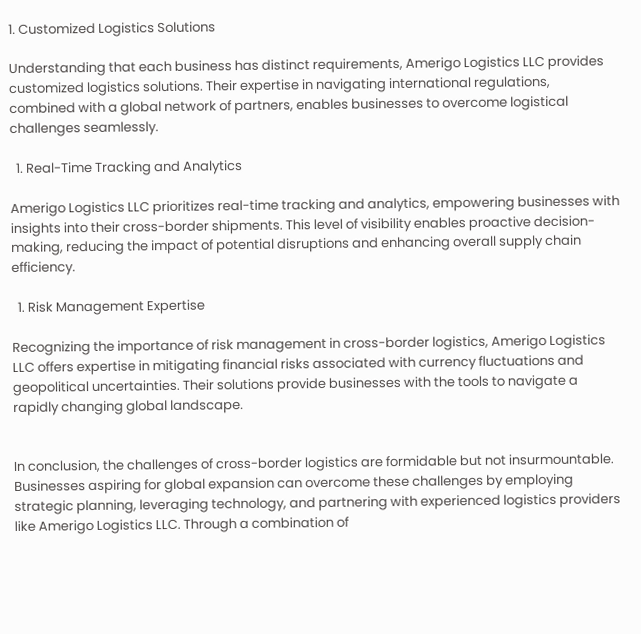1. Customized Logistics Solutions

Understanding that each business has distinct requirements, Amerigo Logistics LLC provides customized logistics solutions. Their expertise in navigating international regulations, combined with a global network of partners, enables businesses to overcome logistical challenges seamlessly.

  1. Real-Time Tracking and Analytics

Amerigo Logistics LLC prioritizes real-time tracking and analytics, empowering businesses with insights into their cross-border shipments. This level of visibility enables proactive decision-making, reducing the impact of potential disruptions and enhancing overall supply chain efficiency.

  1. Risk Management Expertise

Recognizing the importance of risk management in cross-border logistics, Amerigo Logistics LLC offers expertise in mitigating financial risks associated with currency fluctuations and geopolitical uncertainties. Their solutions provide businesses with the tools to navigate a rapidly changing global landscape.


In conclusion, the challenges of cross-border logistics are formidable but not insurmountable. Businesses aspiring for global expansion can overcome these challenges by employing strategic planning, leveraging technology, and partnering with experienced logistics providers like Amerigo Logistics LLC. Through a combination of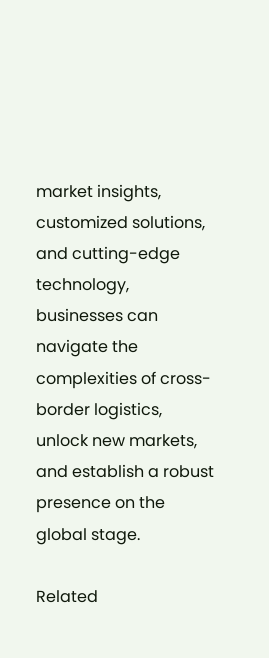market insights, customized solutions, and cutting-edge technology, businesses can navigate the complexities of cross-border logistics, unlock new markets, and establish a robust presence on the global stage.

Related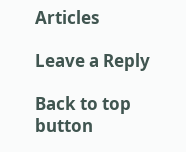Articles

Leave a Reply

Back to top button